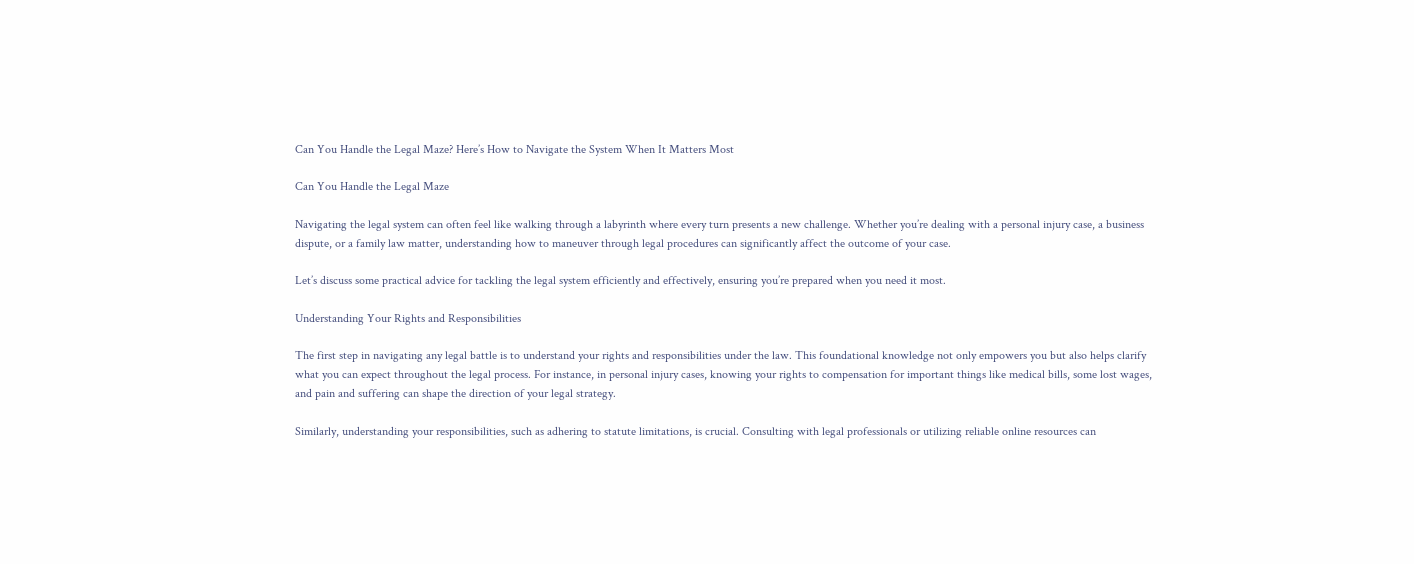Can You Handle the Legal Maze? Here’s How to Navigate the System When It Matters Most

Can You Handle the Legal Maze

Navigating the legal system can often feel like walking through a labyrinth where every turn presents a new challenge. Whether you’re dealing with a personal injury case, a business dispute, or a family law matter, understanding how to maneuver through legal procedures can significantly affect the outcome of your case.

Let’s discuss some practical advice for tackling the legal system efficiently and effectively, ensuring you’re prepared when you need it most.

Understanding Your Rights and Responsibilities

The first step in navigating any legal battle is to understand your rights and responsibilities under the law. This foundational knowledge not only empowers you but also helps clarify what you can expect throughout the legal process. For instance, in personal injury cases, knowing your rights to compensation for important things like medical bills, some lost wages, and pain and suffering can shape the direction of your legal strategy.

Similarly, understanding your responsibilities, such as adhering to statute limitations, is crucial. Consulting with legal professionals or utilizing reliable online resources can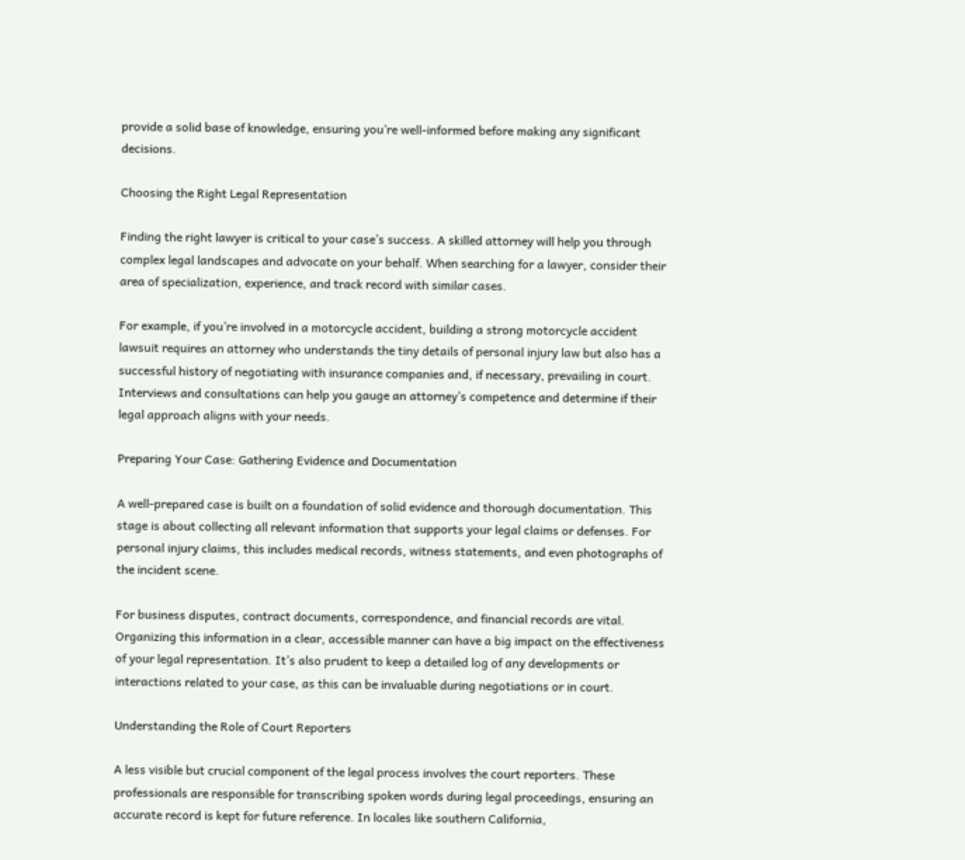provide a solid base of knowledge, ensuring you’re well-informed before making any significant decisions.

Choosing the Right Legal Representation

Finding the right lawyer is critical to your case’s success. A skilled attorney will help you through complex legal landscapes and advocate on your behalf. When searching for a lawyer, consider their area of specialization, experience, and track record with similar cases.

For example, if you’re involved in a motorcycle accident, building a strong motorcycle accident lawsuit requires an attorney who understands the tiny details of personal injury law but also has a successful history of negotiating with insurance companies and, if necessary, prevailing in court. Interviews and consultations can help you gauge an attorney’s competence and determine if their legal approach aligns with your needs.

Preparing Your Case: Gathering Evidence and Documentation

A well-prepared case is built on a foundation of solid evidence and thorough documentation. This stage is about collecting all relevant information that supports your legal claims or defenses. For personal injury claims, this includes medical records, witness statements, and even photographs of the incident scene.

For business disputes, contract documents, correspondence, and financial records are vital. Organizing this information in a clear, accessible manner can have a big impact on the effectiveness of your legal representation. It’s also prudent to keep a detailed log of any developments or interactions related to your case, as this can be invaluable during negotiations or in court.

Understanding the Role of Court Reporters

A less visible but crucial component of the legal process involves the court reporters. These professionals are responsible for transcribing spoken words during legal proceedings, ensuring an accurate record is kept for future reference. In locales like southern California,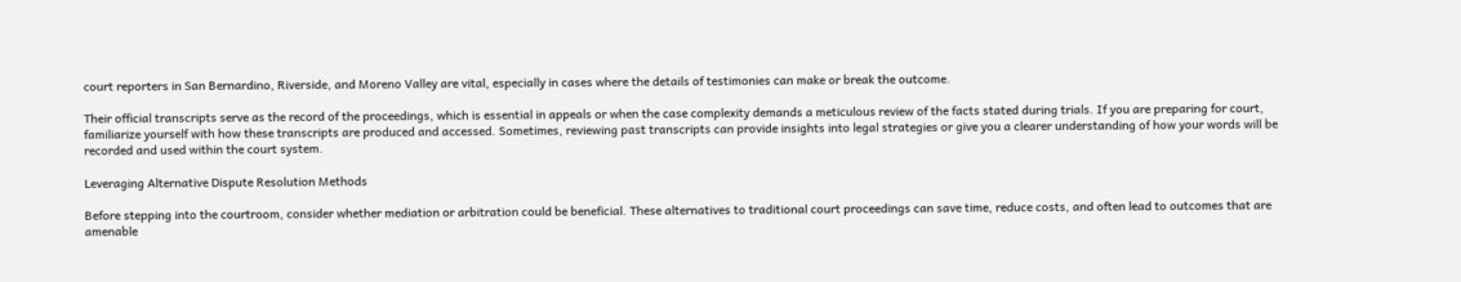court reporters in San Bernardino, Riverside, and Moreno Valley are vital, especially in cases where the details of testimonies can make or break the outcome.

Their official transcripts serve as the record of the proceedings, which is essential in appeals or when the case complexity demands a meticulous review of the facts stated during trials. If you are preparing for court, familiarize yourself with how these transcripts are produced and accessed. Sometimes, reviewing past transcripts can provide insights into legal strategies or give you a clearer understanding of how your words will be recorded and used within the court system.

Leveraging Alternative Dispute Resolution Methods

Before stepping into the courtroom, consider whether mediation or arbitration could be beneficial. These alternatives to traditional court proceedings can save time, reduce costs, and often lead to outcomes that are amenable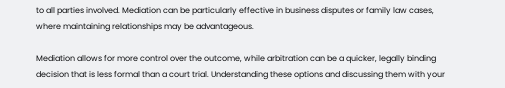to all parties involved. Mediation can be particularly effective in business disputes or family law cases, where maintaining relationships may be advantageous.

Mediation allows for more control over the outcome, while arbitration can be a quicker, legally binding decision that is less formal than a court trial. Understanding these options and discussing them with your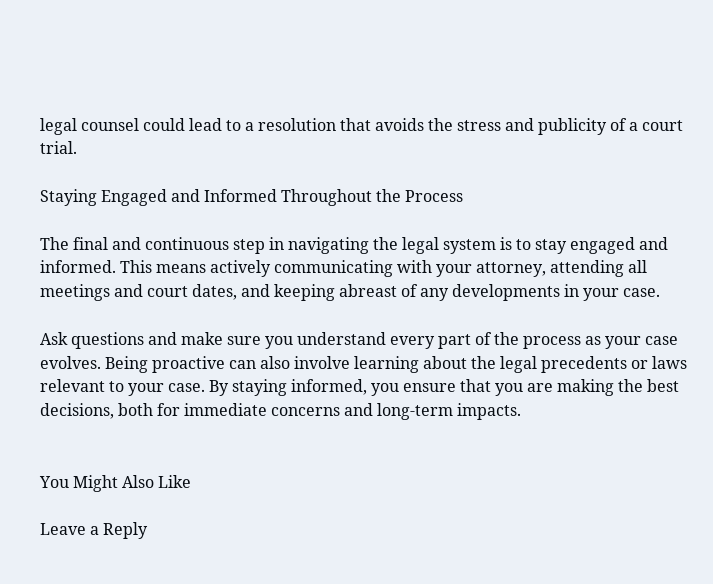legal counsel could lead to a resolution that avoids the stress and publicity of a court trial.

Staying Engaged and Informed Throughout the Process

The final and continuous step in navigating the legal system is to stay engaged and informed. This means actively communicating with your attorney, attending all meetings and court dates, and keeping abreast of any developments in your case.

Ask questions and make sure you understand every part of the process as your case evolves. Being proactive can also involve learning about the legal precedents or laws relevant to your case. By staying informed, you ensure that you are making the best decisions, both for immediate concerns and long-term impacts.


You Might Also Like

Leave a Reply